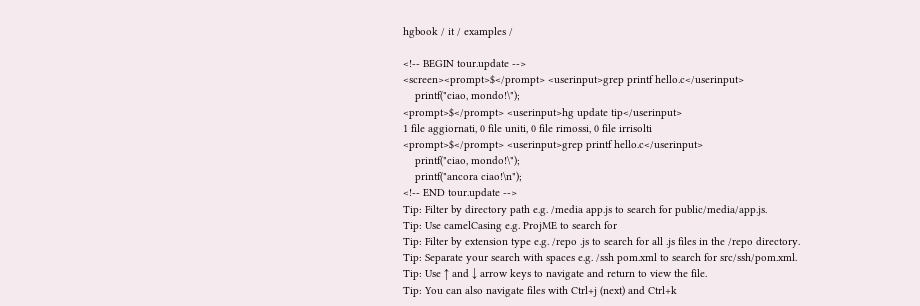hgbook / it / examples /

<!-- BEGIN tour.update -->
<screen><prompt>$</prompt> <userinput>grep printf hello.c</userinput>
    printf("ciao, mondo!\");
<prompt>$</prompt> <userinput>hg update tip</userinput>
1 file aggiornati, 0 file uniti, 0 file rimossi, 0 file irrisolti
<prompt>$</prompt> <userinput>grep printf hello.c</userinput>
    printf("ciao, mondo!\");
    printf("ancora ciao!\n");
<!-- END tour.update -->
Tip: Filter by directory path e.g. /media app.js to search for public/media/app.js.
Tip: Use camelCasing e.g. ProjME to search for
Tip: Filter by extension type e.g. /repo .js to search for all .js files in the /repo directory.
Tip: Separate your search with spaces e.g. /ssh pom.xml to search for src/ssh/pom.xml.
Tip: Use ↑ and ↓ arrow keys to navigate and return to view the file.
Tip: You can also navigate files with Ctrl+j (next) and Ctrl+k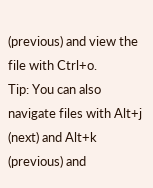(previous) and view the file with Ctrl+o.
Tip: You can also navigate files with Alt+j (next) and Alt+k (previous) and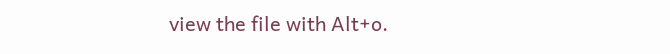view the file with Alt+o.